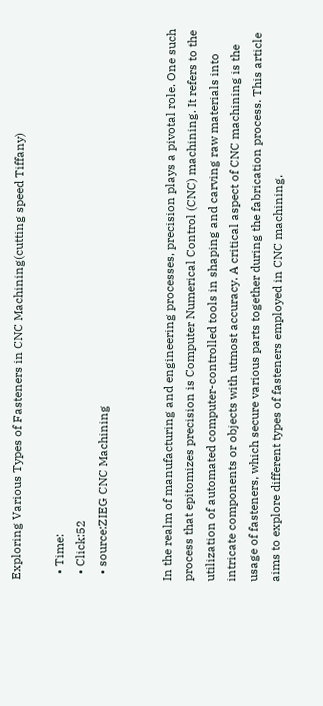Exploring Various Types of Fasteners in CNC Machining(cutting speed Tiffany)

  • Time:
  • Click:52
  • source:ZIEG CNC Machining


In the realm of manufacturing and engineering processes, precision plays a pivotal role. One such process that epitomizes precision is Computer Numerical Control (CNC) machining. It refers to the utilization of automated computer-controlled tools in shaping and carving raw materials into intricate components or objects with utmost accuracy. A critical aspect of CNC machining is the usage of fasteners, which secure various parts together during the fabrication process. This article aims to explore different types of fasteners employed in CNC machining.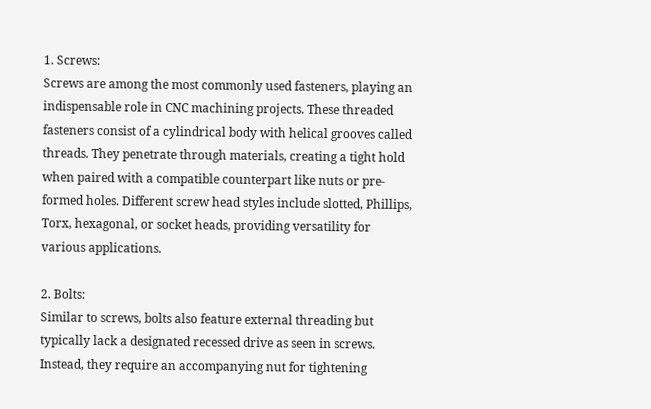1. Screws:
Screws are among the most commonly used fasteners, playing an indispensable role in CNC machining projects. These threaded fasteners consist of a cylindrical body with helical grooves called threads. They penetrate through materials, creating a tight hold when paired with a compatible counterpart like nuts or pre-formed holes. Different screw head styles include slotted, Phillips, Torx, hexagonal, or socket heads, providing versatility for various applications.

2. Bolts:
Similar to screws, bolts also feature external threading but typically lack a designated recessed drive as seen in screws. Instead, they require an accompanying nut for tightening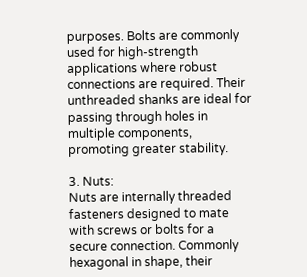purposes. Bolts are commonly used for high-strength applications where robust connections are required. Their unthreaded shanks are ideal for passing through holes in multiple components, promoting greater stability.

3. Nuts:
Nuts are internally threaded fasteners designed to mate with screws or bolts for a secure connection. Commonly hexagonal in shape, their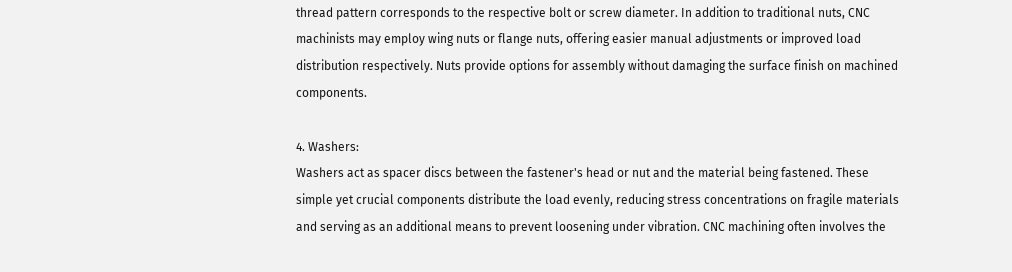thread pattern corresponds to the respective bolt or screw diameter. In addition to traditional nuts, CNC machinists may employ wing nuts or flange nuts, offering easier manual adjustments or improved load distribution respectively. Nuts provide options for assembly without damaging the surface finish on machined components.

4. Washers:
Washers act as spacer discs between the fastener's head or nut and the material being fastened. These simple yet crucial components distribute the load evenly, reducing stress concentrations on fragile materials and serving as an additional means to prevent loosening under vibration. CNC machining often involves the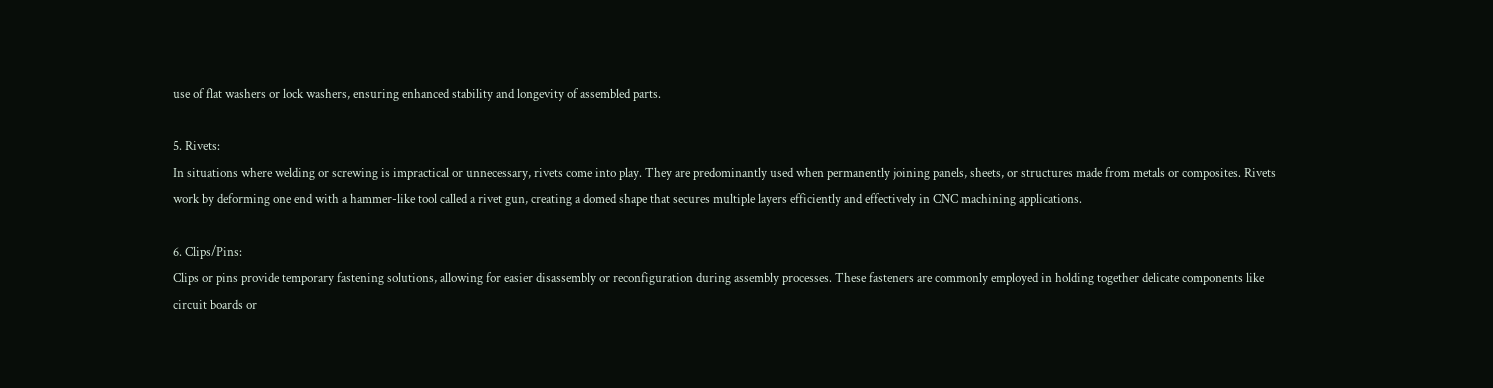use of flat washers or lock washers, ensuring enhanced stability and longevity of assembled parts.

5. Rivets:
In situations where welding or screwing is impractical or unnecessary, rivets come into play. They are predominantly used when permanently joining panels, sheets, or structures made from metals or composites. Rivets work by deforming one end with a hammer-like tool called a rivet gun, creating a domed shape that secures multiple layers efficiently and effectively in CNC machining applications.

6. Clips/Pins:
Clips or pins provide temporary fastening solutions, allowing for easier disassembly or reconfiguration during assembly processes. These fasteners are commonly employed in holding together delicate components like circuit boards or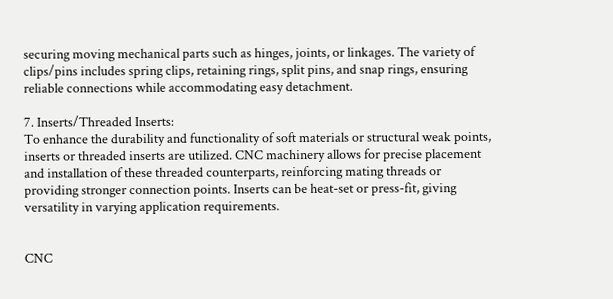securing moving mechanical parts such as hinges, joints, or linkages. The variety of clips/pins includes spring clips, retaining rings, split pins, and snap rings, ensuring reliable connections while accommodating easy detachment.

7. Inserts/Threaded Inserts:
To enhance the durability and functionality of soft materials or structural weak points, inserts or threaded inserts are utilized. CNC machinery allows for precise placement and installation of these threaded counterparts, reinforcing mating threads or providing stronger connection points. Inserts can be heat-set or press-fit, giving versatility in varying application requirements.


CNC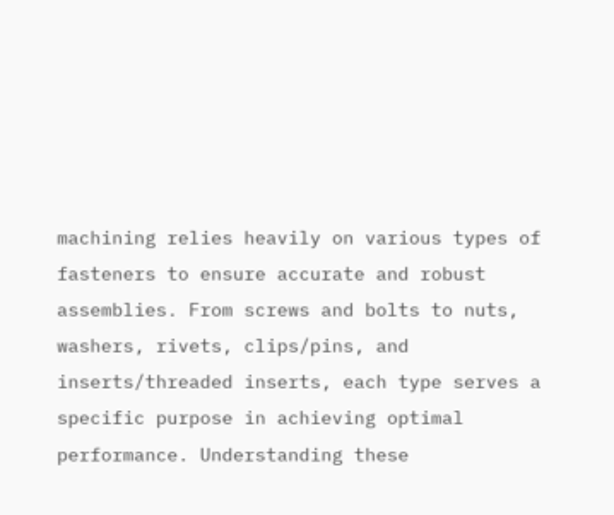machining relies heavily on various types of fasteners to ensure accurate and robust assemblies. From screws and bolts to nuts, washers, rivets, clips/pins, and inserts/threaded inserts, each type serves a specific purpose in achieving optimal performance. Understanding these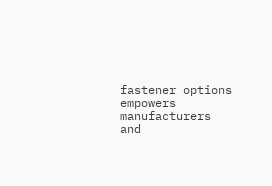fastener options empowers manufacturers and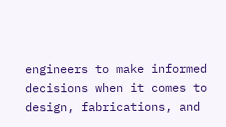engineers to make informed decisions when it comes to design, fabrications, and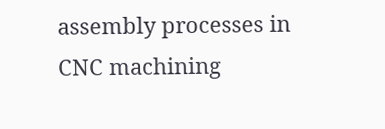assembly processes in CNC machining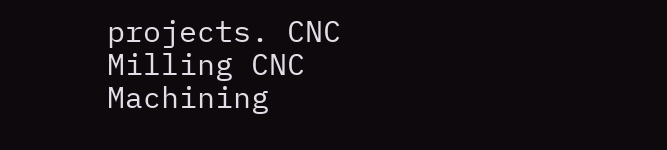projects. CNC Milling CNC Machining